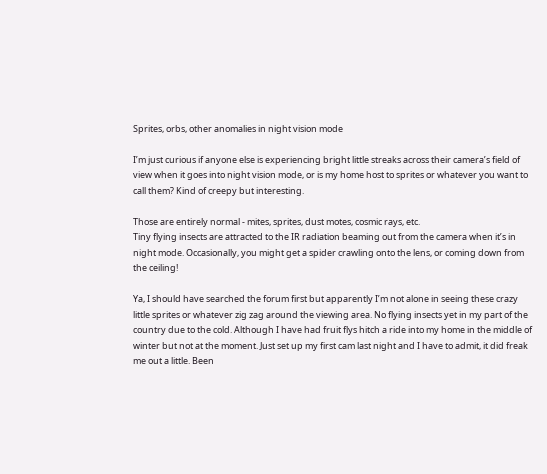Sprites, orbs, other anomalies in night vision mode

I’m just curious if anyone else is experiencing bright little streaks across their camera’s field of view when it goes into night vision mode, or is my home host to sprites or whatever you want to call them? Kind of creepy but interesting.

Those are entirely normal - mites, sprites, dust motes, cosmic rays, etc.
Tiny flying insects are attracted to the IR radiation beaming out from the camera when it’s in night mode. Occasionally, you might get a spider crawling onto the lens, or coming down from the ceiling!

Ya, I should have searched the forum first but apparently I’m not alone in seeing these crazy little sprites or whatever zig zag around the viewing area. No flying insects yet in my part of the country due to the cold. Although I have had fruit flys hitch a ride into my home in the middle of winter but not at the moment. Just set up my first cam last night and I have to admit, it did freak me out a little. Been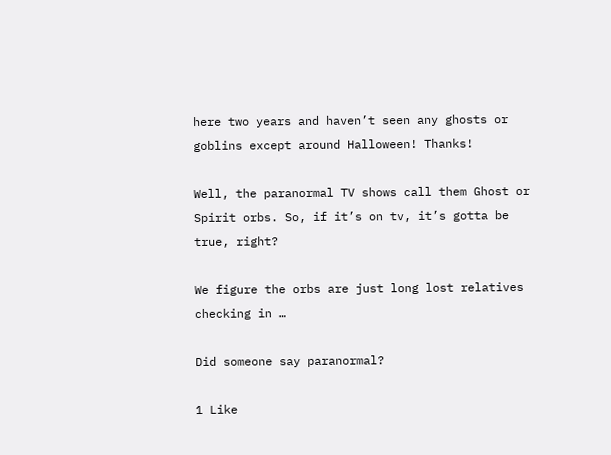here two years and haven’t seen any ghosts or goblins except around Halloween! Thanks!

Well, the paranormal TV shows call them Ghost or Spirit orbs. So, if it’s on tv, it’s gotta be true, right?

We figure the orbs are just long lost relatives checking in …

Did someone say paranormal?

1 Like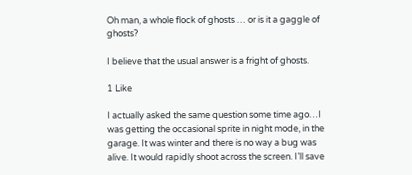Oh man, a whole flock of ghosts … or is it a gaggle of ghosts?

I believe that the usual answer is a fright of ghosts.

1 Like

I actually asked the same question some time ago…I was getting the occasional sprite in night mode, in the garage. It was winter and there is no way a bug was alive. It would rapidly shoot across the screen. I’ll save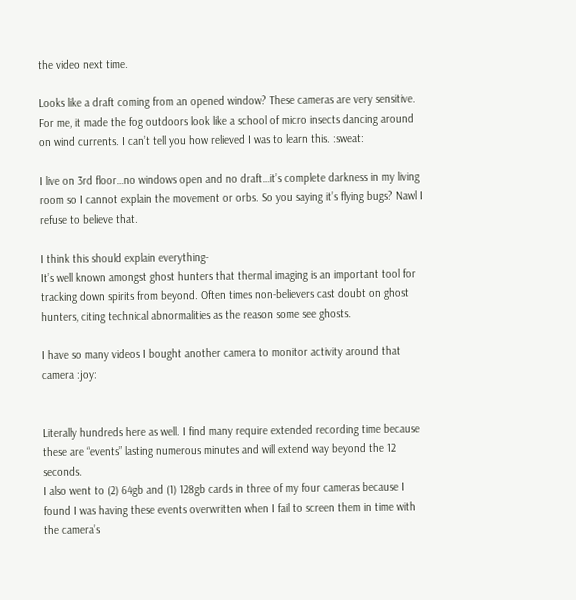the video next time.

Looks like a draft coming from an opened window? These cameras are very sensitive. For me, it made the fog outdoors look like a school of micro insects dancing around on wind currents. I can’t tell you how relieved I was to learn this. :sweat:

I live on 3rd floor…no windows open and no draft…it’s complete darkness in my living room so I cannot explain the movement or orbs. So you saying it’s flying bugs? Nawl I refuse to believe that.

I think this should explain everything-
It’s well known amongst ghost hunters that thermal imaging is an important tool for tracking down spirits from beyond. Often times non-believers cast doubt on ghost hunters, citing technical abnormalities as the reason some see ghosts.

I have so many videos I bought another camera to monitor activity around that camera :joy:


Literally hundreds here as well. I find many require extended recording time because these are “events” lasting numerous minutes and will extend way beyond the 12 seconds.
I also went to (2) 64gb and (1) 128gb cards in three of my four cameras because I found I was having these events overwritten when I fail to screen them in time with the camera’s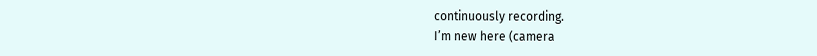continuously recording.
I’m new here (camera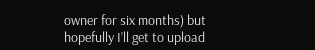owner for six months) but hopefully I’ll get to upload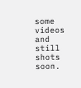some videos and still shots soon.